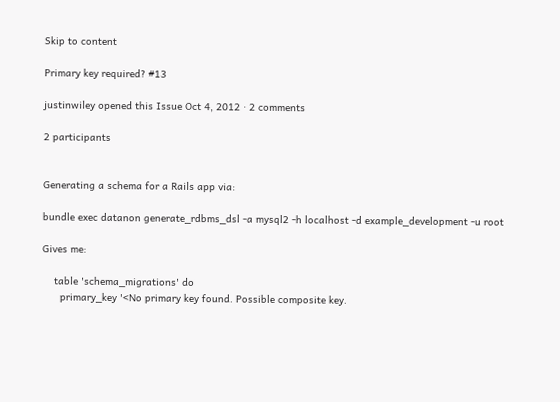Skip to content

Primary key required? #13

justinwiley opened this Issue Oct 4, 2012 · 2 comments

2 participants


Generating a schema for a Rails app via:

bundle exec datanon generate_rdbms_dsl -a mysql2 -h localhost -d example_development -u root

Gives me:

    table 'schema_migrations' do
      primary_key '<No primary key found. Possible composite key.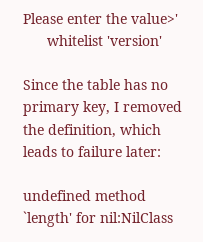Please enter the value>'
      whitelist 'version'

Since the table has no primary key, I removed the definition, which leads to failure later:

undefined method `length' for nil:NilClass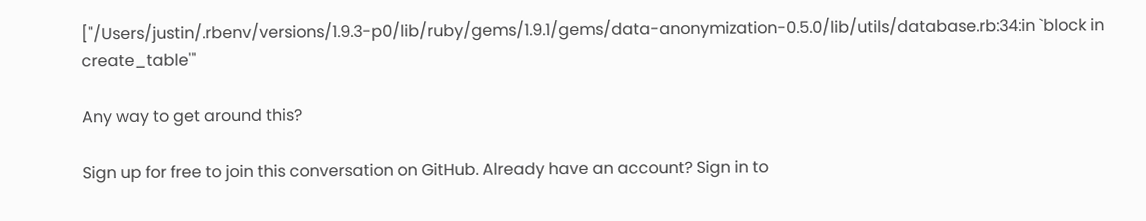["/Users/justin/.rbenv/versions/1.9.3-p0/lib/ruby/gems/1.9.1/gems/data-anonymization-0.5.0/lib/utils/database.rb:34:in `block in create_table'"

Any way to get around this?

Sign up for free to join this conversation on GitHub. Already have an account? Sign in to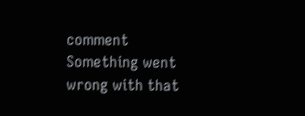comment
Something went wrong with that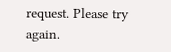request. Please try again.